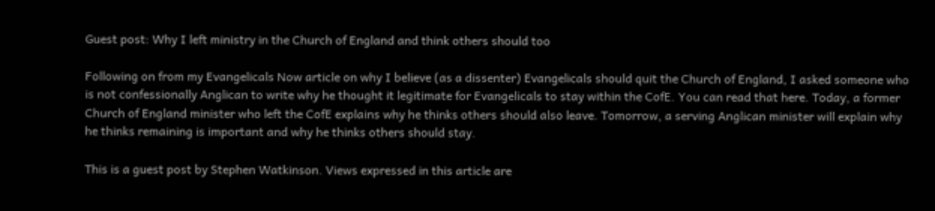Guest post: Why I left ministry in the Church of England and think others should too

Following on from my Evangelicals Now article on why I believe (as a dissenter) Evangelicals should quit the Church of England, I asked someone who is not confessionally Anglican to write why he thought it legitimate for Evangelicals to stay within the CofE. You can read that here. Today, a former Church of England minister who left the CofE explains why he thinks others should also leave. Tomorrow, a serving Anglican minister will explain why he thinks remaining is important and why he thinks others should stay.

This is a guest post by Stephen Watkinson. Views expressed in this article are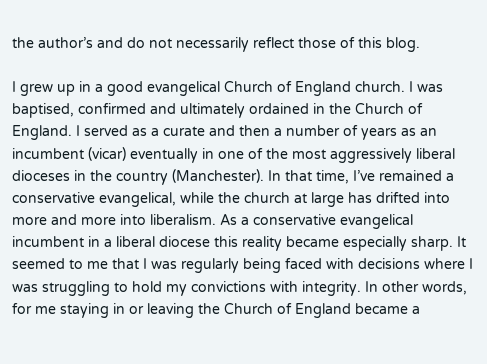the author’s and do not necessarily reflect those of this blog.

I grew up in a good evangelical Church of England church. I was baptised, confirmed and ultimately ordained in the Church of England. I served as a curate and then a number of years as an incumbent (vicar) eventually in one of the most aggressively liberal dioceses in the country (Manchester). In that time, I’ve remained a conservative evangelical, while the church at large has drifted into more and more into liberalism. As a conservative evangelical incumbent in a liberal diocese this reality became especially sharp. It seemed to me that I was regularly being faced with decisions where I was struggling to hold my convictions with integrity. In other words, for me staying in or leaving the Church of England became a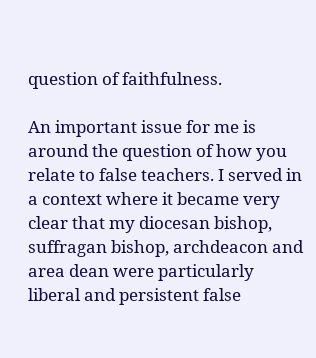question of faithfulness.

An important issue for me is around the question of how you relate to false teachers. I served in a context where it became very clear that my diocesan bishop, suffragan bishop, archdeacon and area dean were particularly liberal and persistent false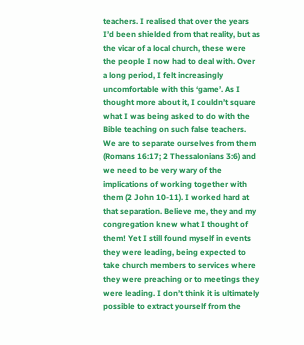teachers. I realised that over the years I’d been shielded from that reality, but as the vicar of a local church, these were the people I now had to deal with. Over a long period, I felt increasingly uncomfortable with this ‘game’. As I thought more about it, I couldn’t square what I was being asked to do with the Bible teaching on such false teachers. We are to separate ourselves from them (Romans 16:17; 2 Thessalonians 3:6) and we need to be very wary of the implications of working together with them (2 John 10-11). I worked hard at that separation. Believe me, they and my congregation knew what I thought of them! Yet I still found myself in events they were leading, being expected to take church members to services where they were preaching or to meetings they were leading. I don’t think it is ultimately possible to extract yourself from the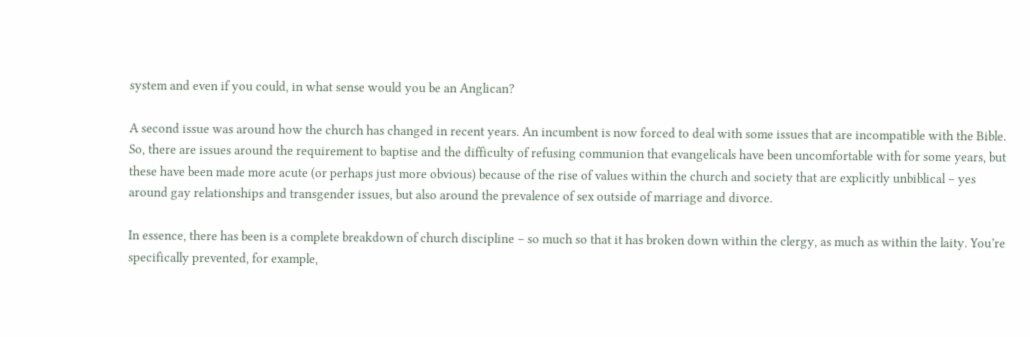system and even if you could, in what sense would you be an Anglican?

A second issue was around how the church has changed in recent years. An incumbent is now forced to deal with some issues that are incompatible with the Bible. So, there are issues around the requirement to baptise and the difficulty of refusing communion that evangelicals have been uncomfortable with for some years, but these have been made more acute (or perhaps just more obvious) because of the rise of values within the church and society that are explicitly unbiblical – yes around gay relationships and transgender issues, but also around the prevalence of sex outside of marriage and divorce.

In essence, there has been is a complete breakdown of church discipline – so much so that it has broken down within the clergy, as much as within the laity. You’re specifically prevented, for example,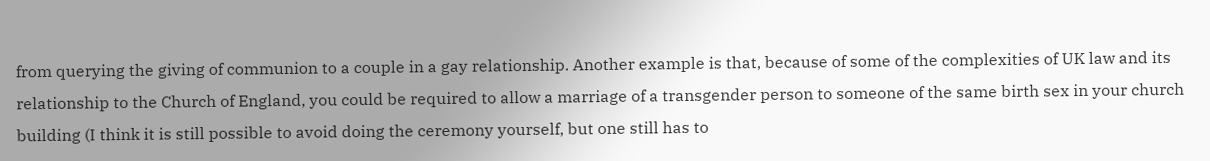from querying the giving of communion to a couple in a gay relationship. Another example is that, because of some of the complexities of UK law and its relationship to the Church of England, you could be required to allow a marriage of a transgender person to someone of the same birth sex in your church building (I think it is still possible to avoid doing the ceremony yourself, but one still has to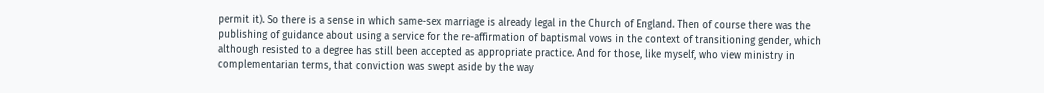permit it). So there is a sense in which same-sex marriage is already legal in the Church of England. Then of course there was the publishing of guidance about using a service for the re-affirmation of baptismal vows in the context of transitioning gender, which although resisted to a degree has still been accepted as appropriate practice. And for those, like myself, who view ministry in complementarian terms, that conviction was swept aside by the way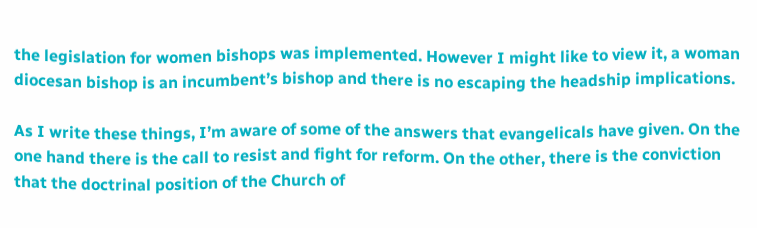the legislation for women bishops was implemented. However I might like to view it, a woman diocesan bishop is an incumbent’s bishop and there is no escaping the headship implications.

As I write these things, I’m aware of some of the answers that evangelicals have given. On the one hand there is the call to resist and fight for reform. On the other, there is the conviction that the doctrinal position of the Church of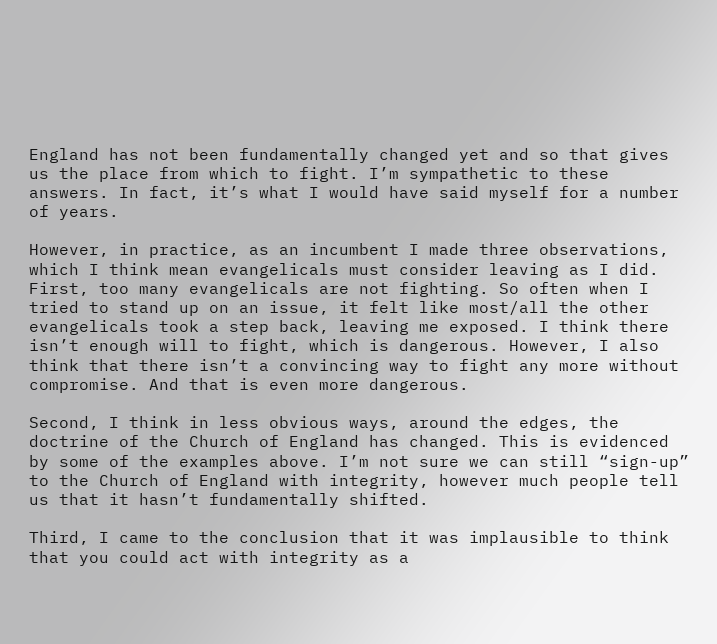England has not been fundamentally changed yet and so that gives us the place from which to fight. I’m sympathetic to these answers. In fact, it’s what I would have said myself for a number of years.

However, in practice, as an incumbent I made three observations, which I think mean evangelicals must consider leaving as I did. First, too many evangelicals are not fighting. So often when I tried to stand up on an issue, it felt like most/all the other evangelicals took a step back, leaving me exposed. I think there isn’t enough will to fight, which is dangerous. However, I also think that there isn’t a convincing way to fight any more without compromise. And that is even more dangerous.

Second, I think in less obvious ways, around the edges, the doctrine of the Church of England has changed. This is evidenced by some of the examples above. I’m not sure we can still “sign-up” to the Church of England with integrity, however much people tell us that it hasn’t fundamentally shifted.

Third, I came to the conclusion that it was implausible to think that you could act with integrity as a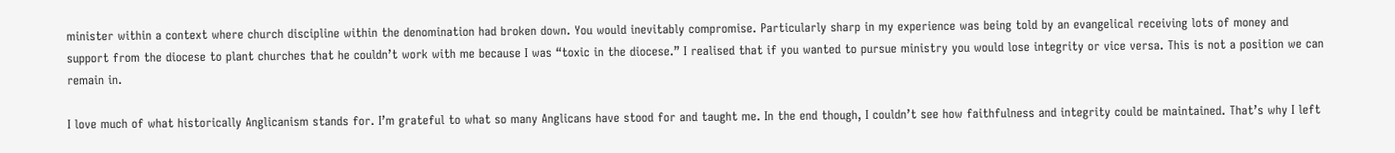minister within a context where church discipline within the denomination had broken down. You would inevitably compromise. Particularly sharp in my experience was being told by an evangelical receiving lots of money and support from the diocese to plant churches that he couldn’t work with me because I was “toxic in the diocese.” I realised that if you wanted to pursue ministry you would lose integrity or vice versa. This is not a position we can remain in.

I love much of what historically Anglicanism stands for. I’m grateful to what so many Anglicans have stood for and taught me. In the end though, I couldn’t see how faithfulness and integrity could be maintained. That’s why I left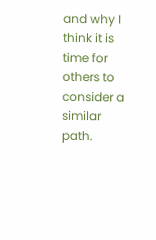and why I think it is time for others to consider a similar path.